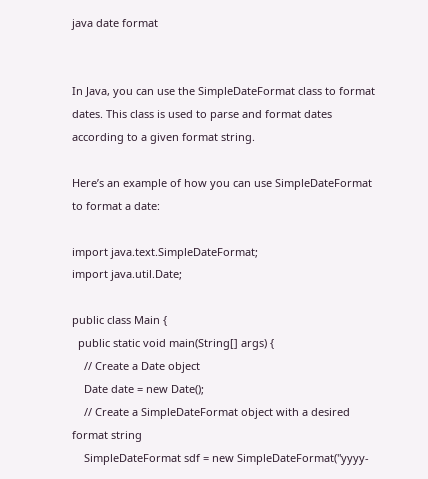java date format


In Java, you can use the SimpleDateFormat class to format dates. This class is used to parse and format dates according to a given format string.

Here’s an example of how you can use SimpleDateFormat to format a date:

import java.text.SimpleDateFormat;
import java.util.Date;

public class Main {
  public static void main(String[] args) {
    // Create a Date object
    Date date = new Date();
    // Create a SimpleDateFormat object with a desired format string
    SimpleDateFormat sdf = new SimpleDateFormat("yyyy-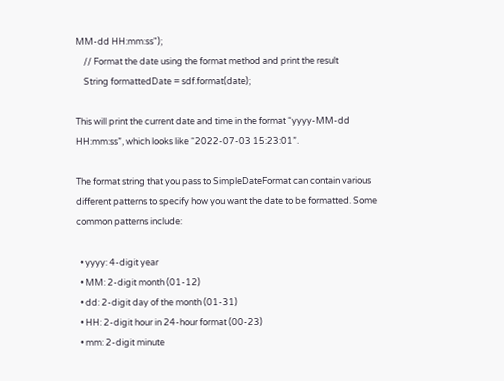MM-dd HH:mm:ss");
    // Format the date using the format method and print the result
    String formattedDate = sdf.format(date);

This will print the current date and time in the format “yyyy-MM-dd HH:mm:ss”, which looks like “2022-07-03 15:23:01”.

The format string that you pass to SimpleDateFormat can contain various different patterns to specify how you want the date to be formatted. Some common patterns include:

  • yyyy: 4-digit year
  • MM: 2-digit month (01-12)
  • dd: 2-digit day of the month (01-31)
  • HH: 2-digit hour in 24-hour format (00-23)
  • mm: 2-digit minute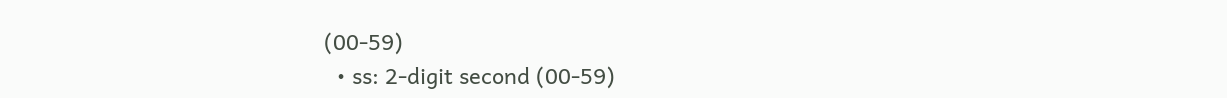(00-59)
  • ss: 2-digit second (00-59)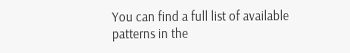You can find a full list of available patterns in the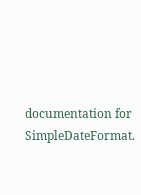documentation for SimpleDateFormat.